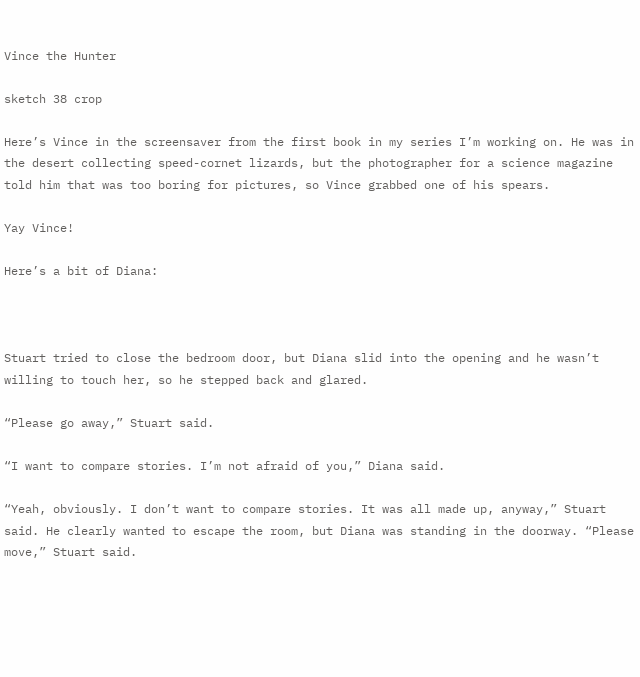Vince the Hunter

sketch 38 crop

Here’s Vince in the screensaver from the first book in my series I’m working on. He was in the desert collecting speed-cornet lizards, but the photographer for a science magazine told him that was too boring for pictures, so Vince grabbed one of his spears.

Yay Vince!

Here’s a bit of Diana:



Stuart tried to close the bedroom door, but Diana slid into the opening and he wasn’t willing to touch her, so he stepped back and glared.

“Please go away,” Stuart said.

“I want to compare stories. I’m not afraid of you,” Diana said.

“Yeah, obviously. I don’t want to compare stories. It was all made up, anyway,” Stuart said. He clearly wanted to escape the room, but Diana was standing in the doorway. “Please move,” Stuart said.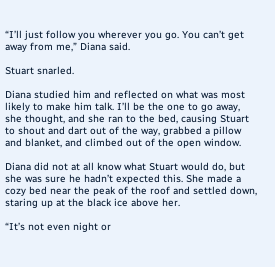“I’ll just follow you wherever you go. You can’t get away from me,” Diana said.

Stuart snarled.

Diana studied him and reflected on what was most likely to make him talk. I’ll be the one to go away, she thought, and she ran to the bed, causing Stuart to shout and dart out of the way, grabbed a pillow and blanket, and climbed out of the open window.

Diana did not at all know what Stuart would do, but she was sure he hadn’t expected this. She made a cozy bed near the peak of the roof and settled down, staring up at the black ice above her.

“It’s not even night or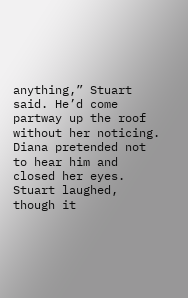anything,” Stuart said. He’d come partway up the roof without her noticing. Diana pretended not to hear him and closed her eyes. Stuart laughed, though it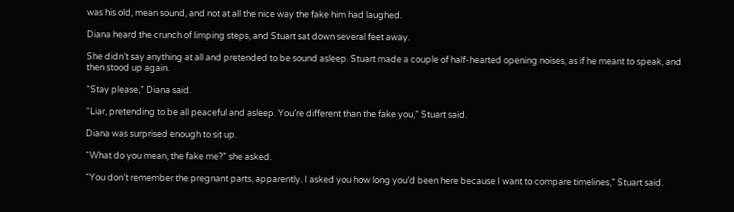was his old, mean sound, and not at all the nice way the fake him had laughed.

Diana heard the crunch of limping steps, and Stuart sat down several feet away.

She didn’t say anything at all and pretended to be sound asleep. Stuart made a couple of half-hearted opening noises, as if he meant to speak, and then stood up again.

“Stay please,” Diana said.

“Liar, pretending to be all peaceful and asleep. You’re different than the fake you,” Stuart said.

Diana was surprised enough to sit up.

“What do you mean, the fake me?” she asked.

“You don’t remember the pregnant parts, apparently. I asked you how long you’d been here because I want to compare timelines,” Stuart said.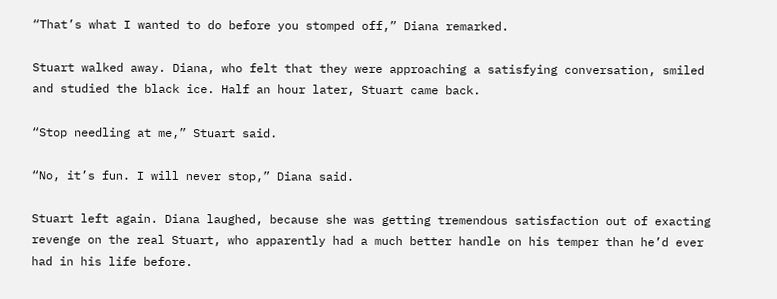“That’s what I wanted to do before you stomped off,” Diana remarked.

Stuart walked away. Diana, who felt that they were approaching a satisfying conversation, smiled and studied the black ice. Half an hour later, Stuart came back.

“Stop needling at me,” Stuart said.

“No, it’s fun. I will never stop,” Diana said.

Stuart left again. Diana laughed, because she was getting tremendous satisfaction out of exacting revenge on the real Stuart, who apparently had a much better handle on his temper than he’d ever had in his life before.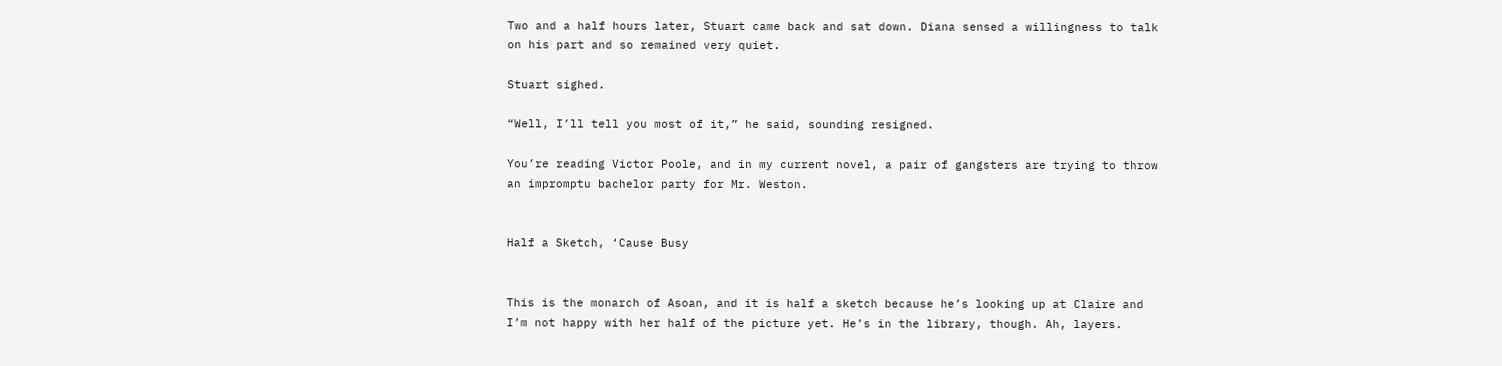Two and a half hours later, Stuart came back and sat down. Diana sensed a willingness to talk on his part and so remained very quiet.

Stuart sighed.

“Well, I’ll tell you most of it,” he said, sounding resigned.

You’re reading Victor Poole, and in my current novel, a pair of gangsters are trying to throw an impromptu bachelor party for Mr. Weston.


Half a Sketch, ‘Cause Busy


This is the monarch of Asoan, and it is half a sketch because he’s looking up at Claire and I’m not happy with her half of the picture yet. He’s in the library, though. Ah, layers.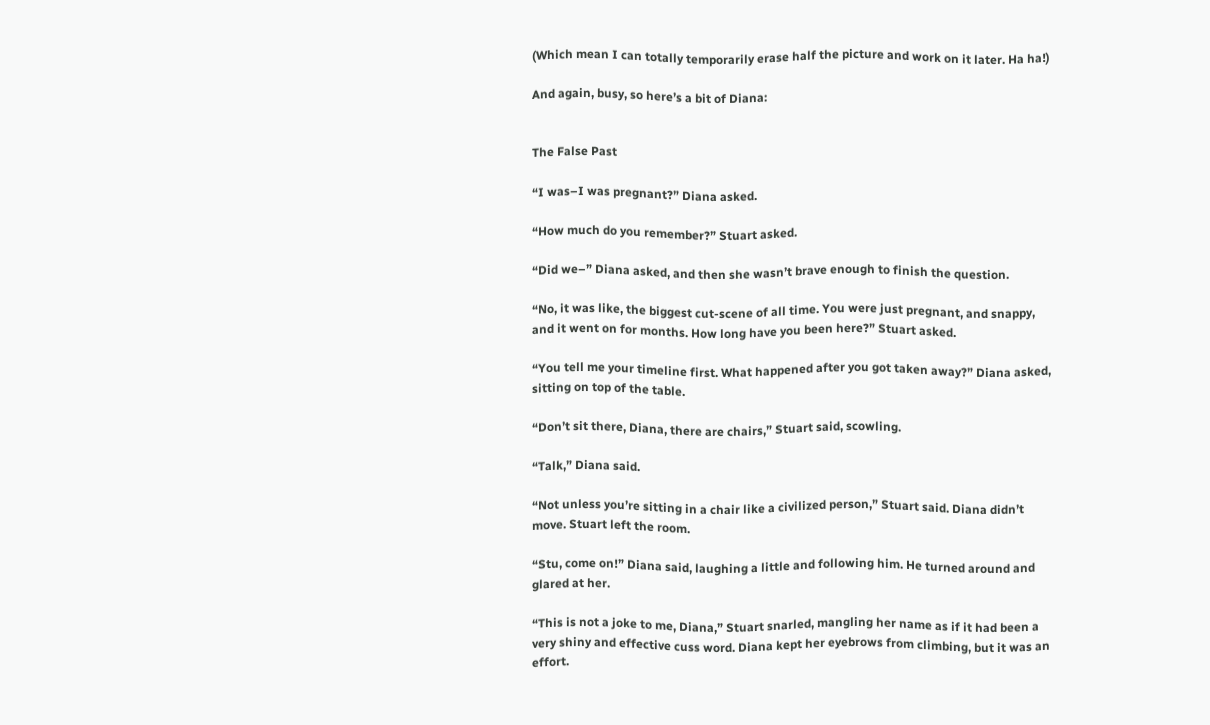(Which mean I can totally temporarily erase half the picture and work on it later. Ha ha!)

And again, busy, so here’s a bit of Diana:


The False Past

“I was–I was pregnant?” Diana asked.

“How much do you remember?” Stuart asked.

“Did we–” Diana asked, and then she wasn’t brave enough to finish the question.

“No, it was like, the biggest cut-scene of all time. You were just pregnant, and snappy, and it went on for months. How long have you been here?” Stuart asked.

“You tell me your timeline first. What happened after you got taken away?” Diana asked, sitting on top of the table.

“Don’t sit there, Diana, there are chairs,” Stuart said, scowling.

“Talk,” Diana said.

“Not unless you’re sitting in a chair like a civilized person,” Stuart said. Diana didn’t move. Stuart left the room.

“Stu, come on!” Diana said, laughing a little and following him. He turned around and glared at her.

“This is not a joke to me, Diana,” Stuart snarled, mangling her name as if it had been a very shiny and effective cuss word. Diana kept her eyebrows from climbing, but it was an effort.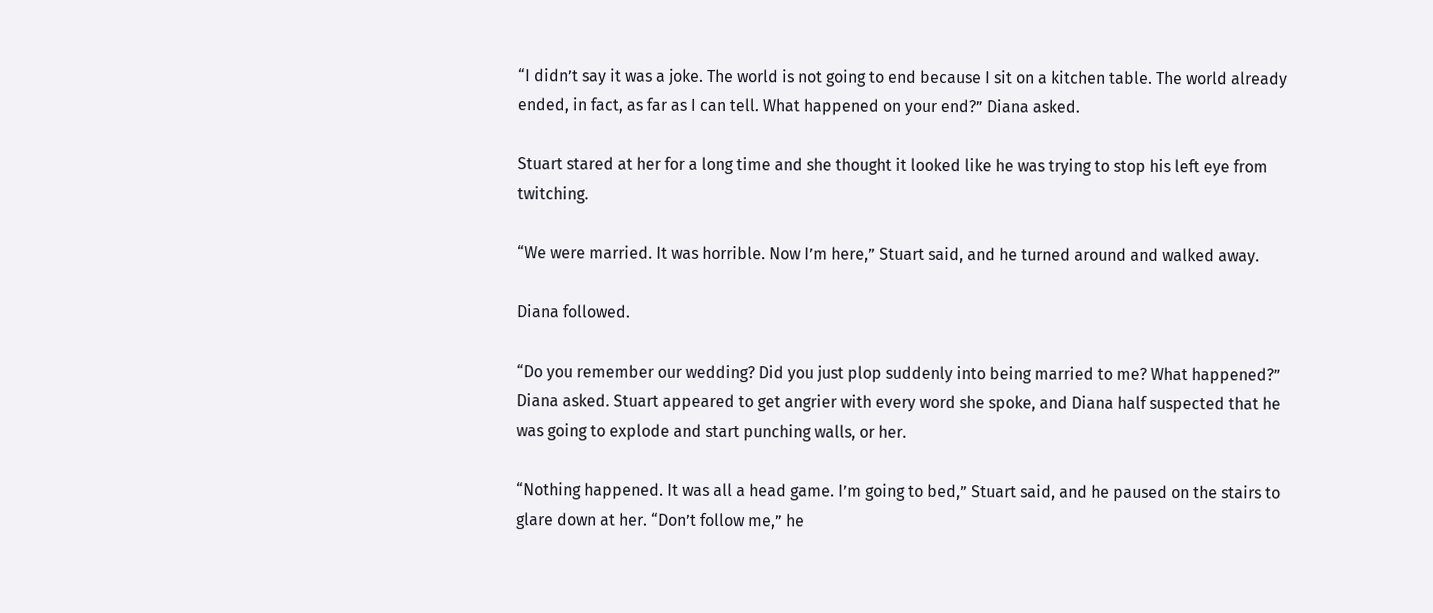“I didn’t say it was a joke. The world is not going to end because I sit on a kitchen table. The world already ended, in fact, as far as I can tell. What happened on your end?” Diana asked.

Stuart stared at her for a long time and she thought it looked like he was trying to stop his left eye from twitching.

“We were married. It was horrible. Now I’m here,” Stuart said, and he turned around and walked away.

Diana followed.

“Do you remember our wedding? Did you just plop suddenly into being married to me? What happened?” Diana asked. Stuart appeared to get angrier with every word she spoke, and Diana half suspected that he was going to explode and start punching walls, or her.

“Nothing happened. It was all a head game. I’m going to bed,” Stuart said, and he paused on the stairs to glare down at her. “Don’t follow me,” he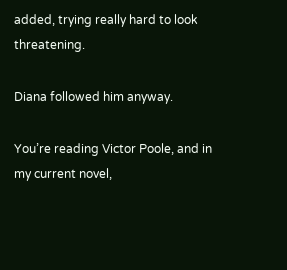added, trying really hard to look threatening.

Diana followed him anyway.

You’re reading Victor Poole, and in my current novel,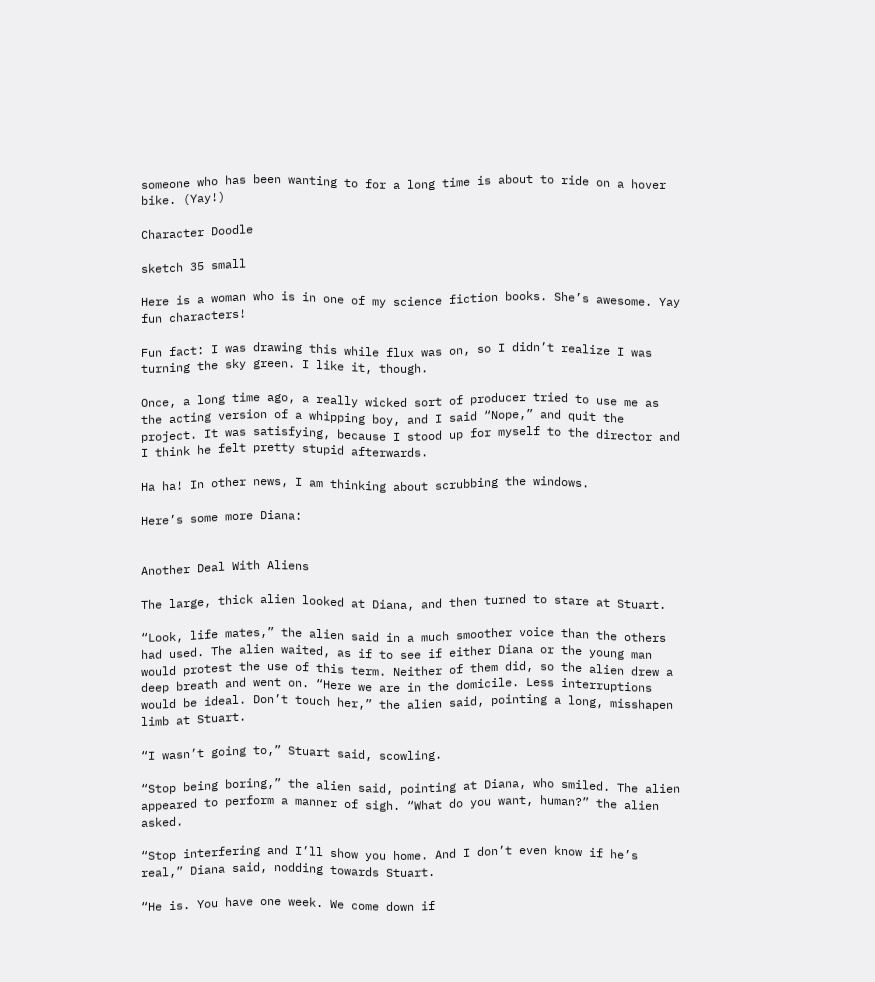someone who has been wanting to for a long time is about to ride on a hover bike. (Yay!)

Character Doodle

sketch 35 small

Here is a woman who is in one of my science fiction books. She’s awesome. Yay fun characters!

Fun fact: I was drawing this while flux was on, so I didn’t realize I was turning the sky green. I like it, though.

Once, a long time ago, a really wicked sort of producer tried to use me as the acting version of a whipping boy, and I said “Nope,” and quit the project. It was satisfying, because I stood up for myself to the director and I think he felt pretty stupid afterwards.

Ha ha! In other news, I am thinking about scrubbing the windows.

Here’s some more Diana:


Another Deal With Aliens

The large, thick alien looked at Diana, and then turned to stare at Stuart.

“Look, life mates,” the alien said in a much smoother voice than the others had used. The alien waited, as if to see if either Diana or the young man would protest the use of this term. Neither of them did, so the alien drew a deep breath and went on. “Here we are in the domicile. Less interruptions would be ideal. Don’t touch her,” the alien said, pointing a long, misshapen limb at Stuart.

“I wasn’t going to,” Stuart said, scowling.

“Stop being boring,” the alien said, pointing at Diana, who smiled. The alien appeared to perform a manner of sigh. “What do you want, human?” the alien asked.

“Stop interfering and I’ll show you home. And I don’t even know if he’s real,” Diana said, nodding towards Stuart.

“He is. You have one week. We come down if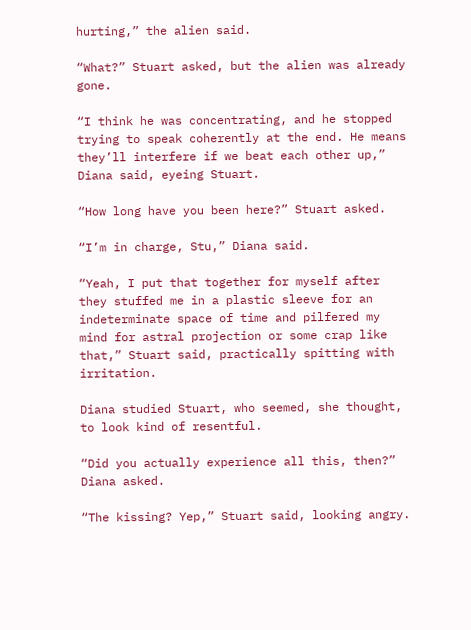hurting,” the alien said.

“What?” Stuart asked, but the alien was already gone.

“I think he was concentrating, and he stopped trying to speak coherently at the end. He means they’ll interfere if we beat each other up,” Diana said, eyeing Stuart.

“How long have you been here?” Stuart asked.

“I’m in charge, Stu,” Diana said.

“Yeah, I put that together for myself after they stuffed me in a plastic sleeve for an indeterminate space of time and pilfered my mind for astral projection or some crap like that,” Stuart said, practically spitting with irritation.

Diana studied Stuart, who seemed, she thought, to look kind of resentful.

“Did you actually experience all this, then?” Diana asked.

“The kissing? Yep,” Stuart said, looking angry.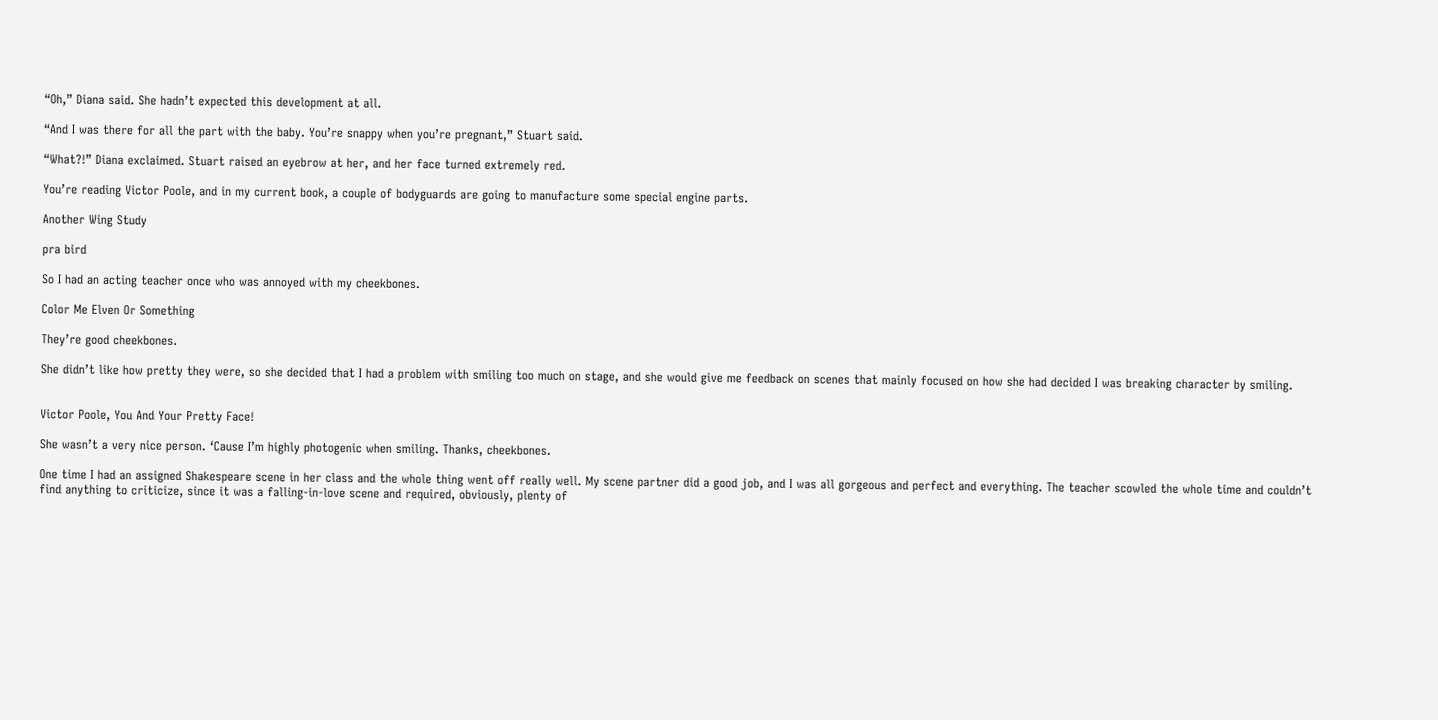“Oh,” Diana said. She hadn’t expected this development at all.

“And I was there for all the part with the baby. You’re snappy when you’re pregnant,” Stuart said.

“What?!” Diana exclaimed. Stuart raised an eyebrow at her, and her face turned extremely red.

You’re reading Victor Poole, and in my current book, a couple of bodyguards are going to manufacture some special engine parts.

Another Wing Study

pra bird

So I had an acting teacher once who was annoyed with my cheekbones.

Color Me Elven Or Something

They’re good cheekbones.

She didn’t like how pretty they were, so she decided that I had a problem with smiling too much on stage, and she would give me feedback on scenes that mainly focused on how she had decided I was breaking character by smiling.


Victor Poole, You And Your Pretty Face!

She wasn’t a very nice person. ‘Cause I’m highly photogenic when smiling. Thanks, cheekbones.

One time I had an assigned Shakespeare scene in her class and the whole thing went off really well. My scene partner did a good job, and I was all gorgeous and perfect and everything. The teacher scowled the whole time and couldn’t find anything to criticize, since it was a falling-in-love scene and required, obviously, plenty of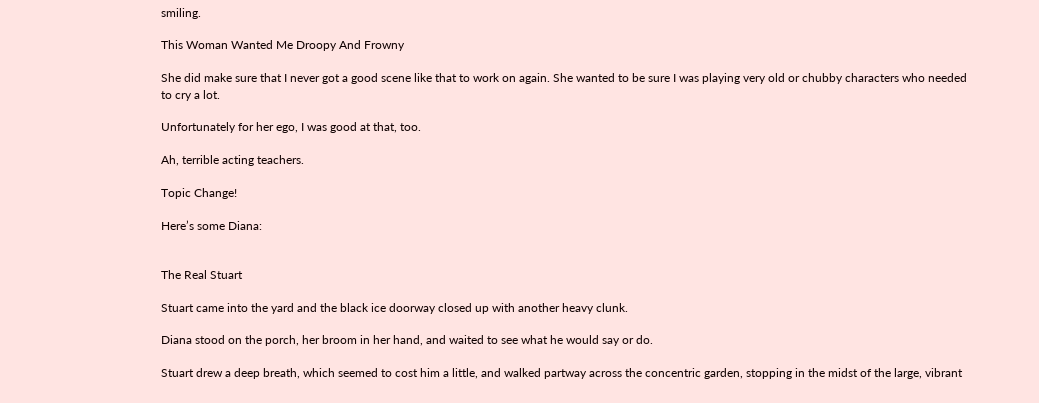smiling.

This Woman Wanted Me Droopy And Frowny

She did make sure that I never got a good scene like that to work on again. She wanted to be sure I was playing very old or chubby characters who needed to cry a lot.

Unfortunately for her ego, I was good at that, too.

Ah, terrible acting teachers.

Topic Change!

Here’s some Diana:


The Real Stuart

Stuart came into the yard and the black ice doorway closed up with another heavy clunk.

Diana stood on the porch, her broom in her hand, and waited to see what he would say or do.

Stuart drew a deep breath, which seemed to cost him a little, and walked partway across the concentric garden, stopping in the midst of the large, vibrant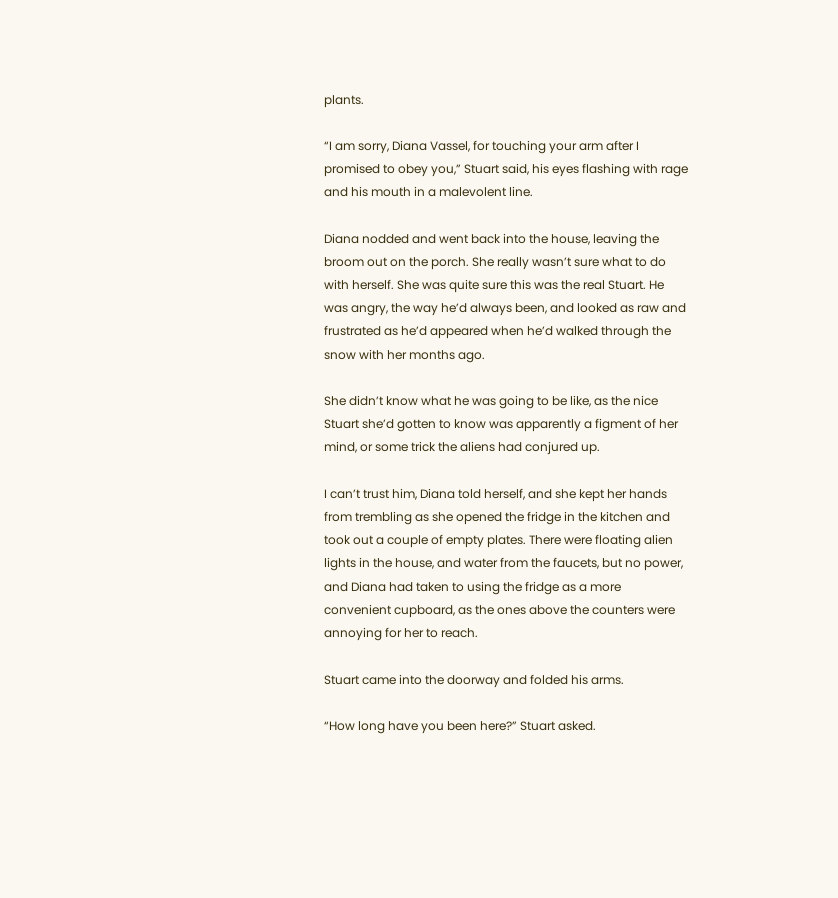plants.

“I am sorry, Diana Vassel, for touching your arm after I promised to obey you,” Stuart said, his eyes flashing with rage and his mouth in a malevolent line.

Diana nodded and went back into the house, leaving the broom out on the porch. She really wasn’t sure what to do with herself. She was quite sure this was the real Stuart. He was angry, the way he’d always been, and looked as raw and frustrated as he’d appeared when he’d walked through the snow with her months ago.

She didn’t know what he was going to be like, as the nice Stuart she’d gotten to know was apparently a figment of her mind, or some trick the aliens had conjured up.

I can’t trust him, Diana told herself, and she kept her hands from trembling as she opened the fridge in the kitchen and took out a couple of empty plates. There were floating alien lights in the house, and water from the faucets, but no power, and Diana had taken to using the fridge as a more convenient cupboard, as the ones above the counters were annoying for her to reach.

Stuart came into the doorway and folded his arms.

“How long have you been here?” Stuart asked.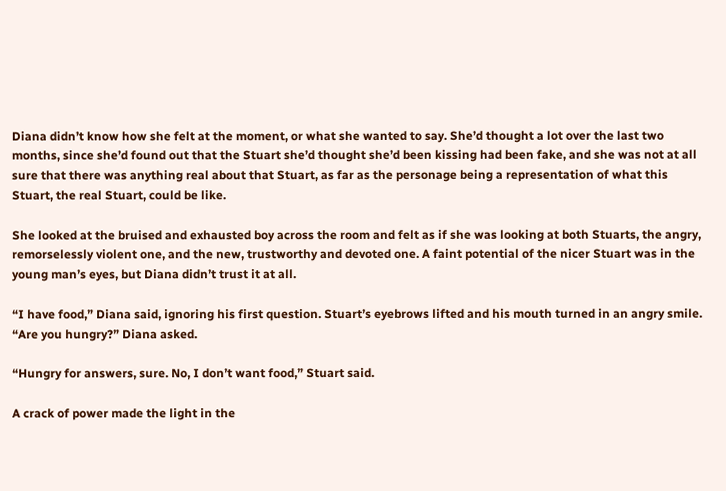Diana didn’t know how she felt at the moment, or what she wanted to say. She’d thought a lot over the last two months, since she’d found out that the Stuart she’d thought she’d been kissing had been fake, and she was not at all sure that there was anything real about that Stuart, as far as the personage being a representation of what this Stuart, the real Stuart, could be like.

She looked at the bruised and exhausted boy across the room and felt as if she was looking at both Stuarts, the angry, remorselessly violent one, and the new, trustworthy and devoted one. A faint potential of the nicer Stuart was in the young man’s eyes, but Diana didn’t trust it at all.

“I have food,” Diana said, ignoring his first question. Stuart’s eyebrows lifted and his mouth turned in an angry smile. “Are you hungry?” Diana asked.

“Hungry for answers, sure. No, I don’t want food,” Stuart said.

A crack of power made the light in the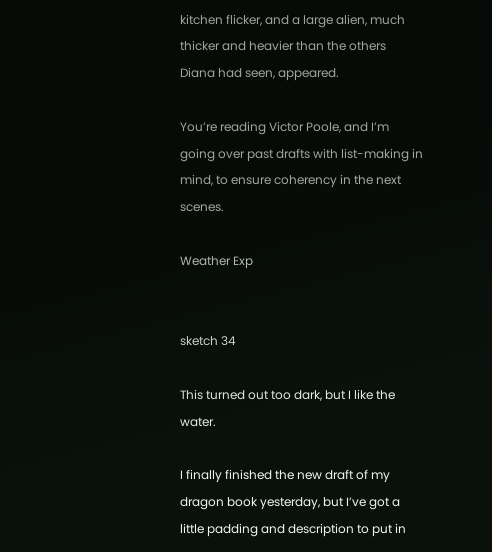kitchen flicker, and a large alien, much thicker and heavier than the others Diana had seen, appeared.

You’re reading Victor Poole, and I’m going over past drafts with list-making in mind, to ensure coherency in the next scenes.

Weather Exp


sketch 34

This turned out too dark, but I like the water.

I finally finished the new draft of my dragon book yesterday, but I’ve got a little padding and description to put in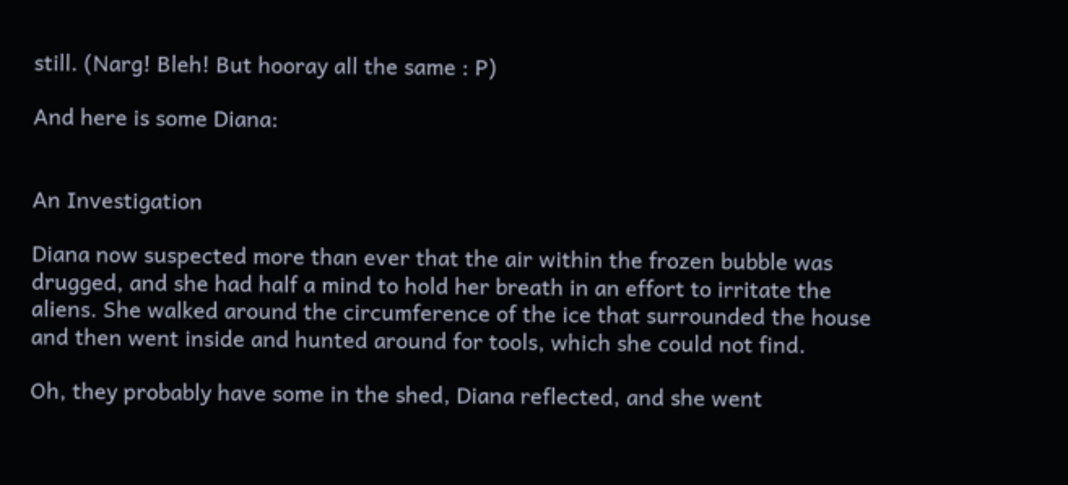still. (Narg! Bleh! But hooray all the same : P)

And here is some Diana:


An Investigation

Diana now suspected more than ever that the air within the frozen bubble was drugged, and she had half a mind to hold her breath in an effort to irritate the aliens. She walked around the circumference of the ice that surrounded the house and then went inside and hunted around for tools, which she could not find.

Oh, they probably have some in the shed, Diana reflected, and she went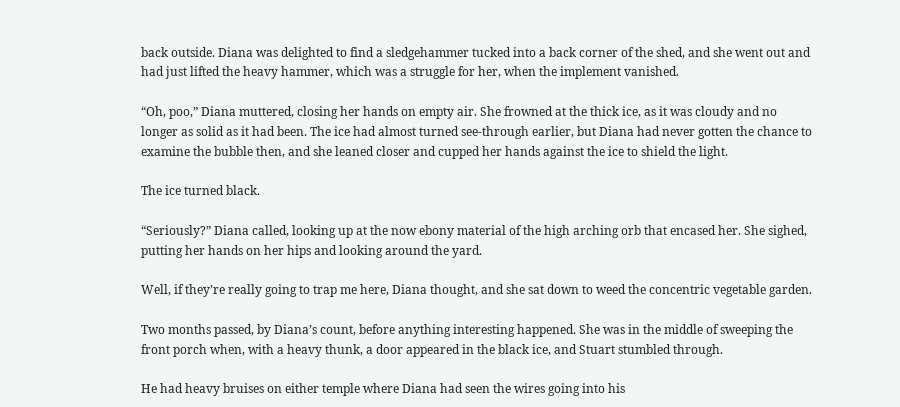back outside. Diana was delighted to find a sledgehammer tucked into a back corner of the shed, and she went out and had just lifted the heavy hammer, which was a struggle for her, when the implement vanished.

“Oh, poo,” Diana muttered, closing her hands on empty air. She frowned at the thick ice, as it was cloudy and no longer as solid as it had been. The ice had almost turned see-through earlier, but Diana had never gotten the chance to examine the bubble then, and she leaned closer and cupped her hands against the ice to shield the light.

The ice turned black.

“Seriously?” Diana called, looking up at the now ebony material of the high arching orb that encased her. She sighed, putting her hands on her hips and looking around the yard.

Well, if they’re really going to trap me here, Diana thought, and she sat down to weed the concentric vegetable garden.

Two months passed, by Diana’s count, before anything interesting happened. She was in the middle of sweeping the front porch when, with a heavy thunk, a door appeared in the black ice, and Stuart stumbled through.

He had heavy bruises on either temple where Diana had seen the wires going into his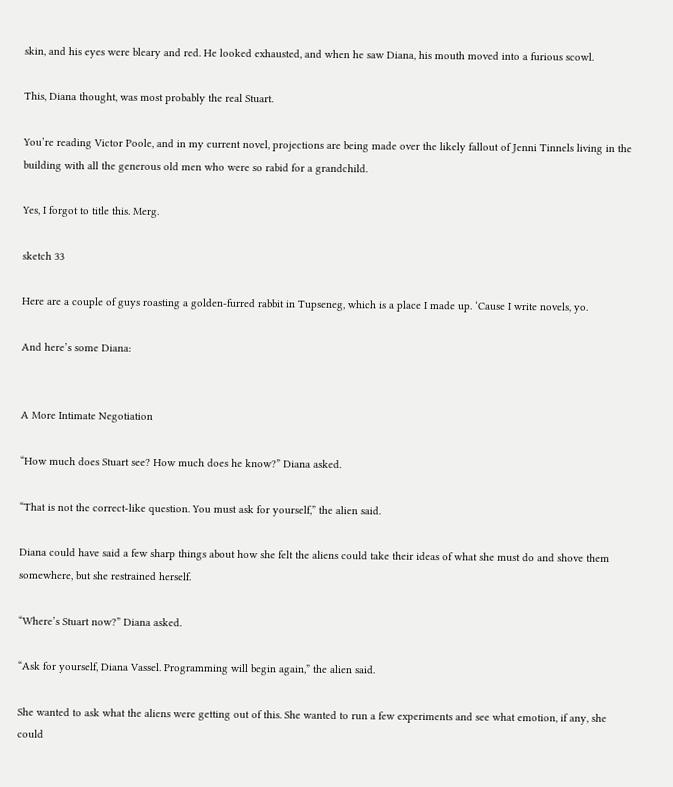skin, and his eyes were bleary and red. He looked exhausted, and when he saw Diana, his mouth moved into a furious scowl.

This, Diana thought, was most probably the real Stuart.

You’re reading Victor Poole, and in my current novel, projections are being made over the likely fallout of Jenni Tinnels living in the building with all the generous old men who were so rabid for a grandchild.

Yes, I forgot to title this. Merg.

sketch 33

Here are a couple of guys roasting a golden-furred rabbit in Tupseneg, which is a place I made up. ‘Cause I write novels, yo.

And here’s some Diana:


A More Intimate Negotiation

“How much does Stuart see? How much does he know?” Diana asked.

“That is not the correct-like question. You must ask for yourself,” the alien said.

Diana could have said a few sharp things about how she felt the aliens could take their ideas of what she must do and shove them somewhere, but she restrained herself.

“Where’s Stuart now?” Diana asked.

“Ask for yourself, Diana Vassel. Programming will begin again,” the alien said.

She wanted to ask what the aliens were getting out of this. She wanted to run a few experiments and see what emotion, if any, she could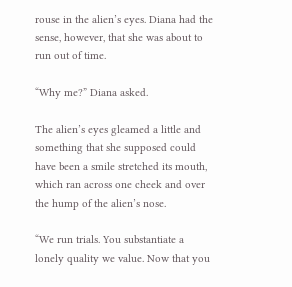rouse in the alien’s eyes. Diana had the sense, however, that she was about to run out of time.

“Why me?” Diana asked.

The alien’s eyes gleamed a little and something that she supposed could have been a smile stretched its mouth, which ran across one cheek and over the hump of the alien’s nose.

“We run trials. You substantiate a lonely quality we value. Now that you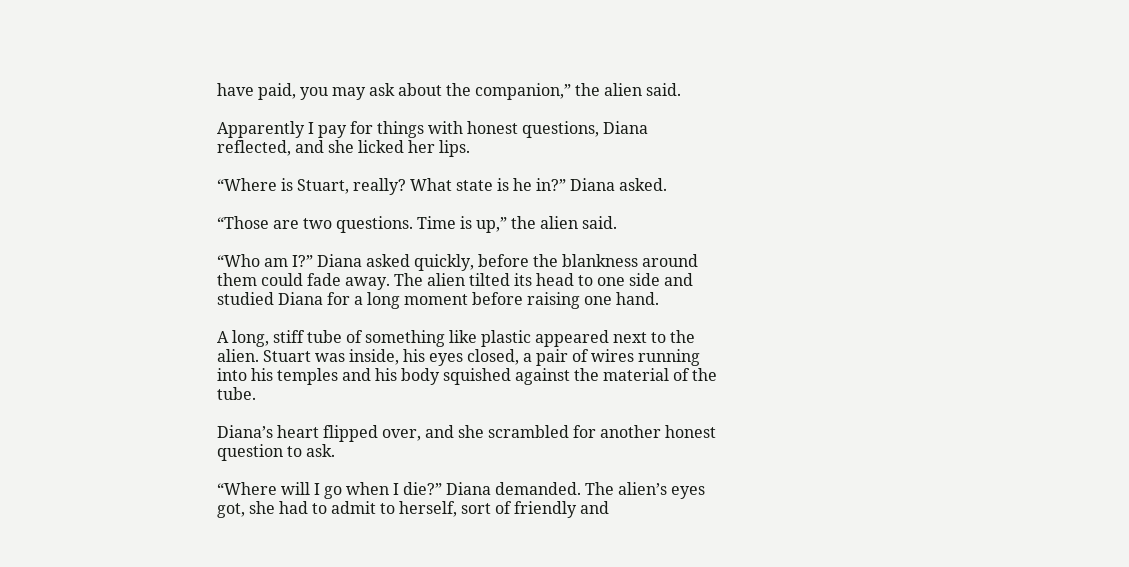have paid, you may ask about the companion,” the alien said.

Apparently I pay for things with honest questions, Diana reflected, and she licked her lips.

“Where is Stuart, really? What state is he in?” Diana asked.

“Those are two questions. Time is up,” the alien said.

“Who am I?” Diana asked quickly, before the blankness around them could fade away. The alien tilted its head to one side and studied Diana for a long moment before raising one hand.

A long, stiff tube of something like plastic appeared next to the alien. Stuart was inside, his eyes closed, a pair of wires running into his temples and his body squished against the material of the tube.

Diana’s heart flipped over, and she scrambled for another honest question to ask.

“Where will I go when I die?” Diana demanded. The alien’s eyes got, she had to admit to herself, sort of friendly and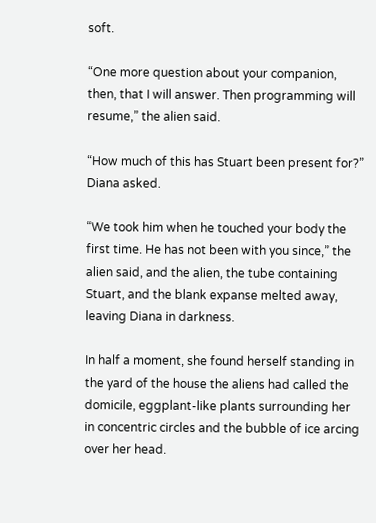soft.

“One more question about your companion, then, that I will answer. Then programming will resume,” the alien said.

“How much of this has Stuart been present for?” Diana asked.

“We took him when he touched your body the first time. He has not been with you since,” the alien said, and the alien, the tube containing Stuart, and the blank expanse melted away, leaving Diana in darkness.

In half a moment, she found herself standing in the yard of the house the aliens had called the domicile, eggplant-like plants surrounding her in concentric circles and the bubble of ice arcing over her head.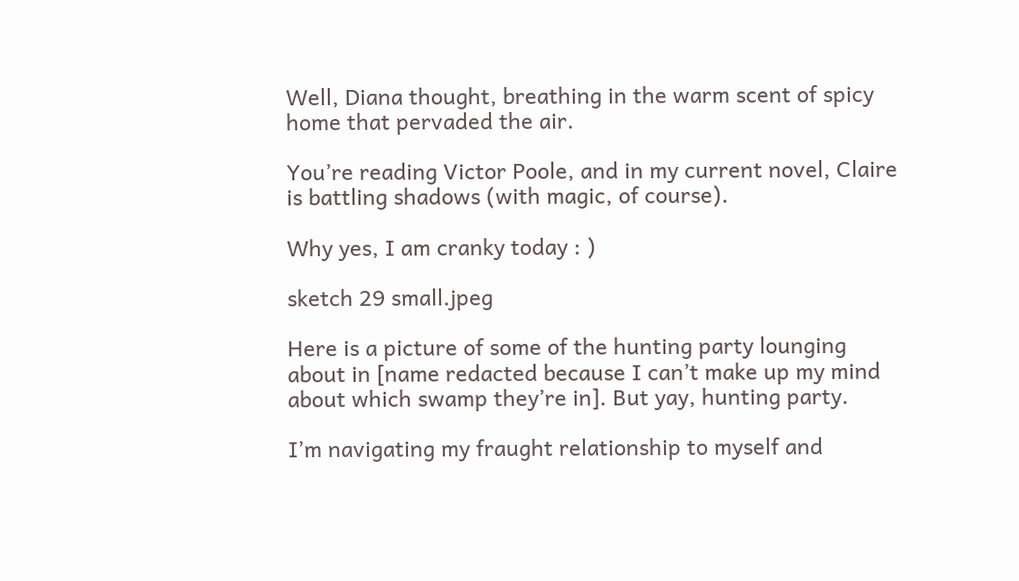Well, Diana thought, breathing in the warm scent of spicy home that pervaded the air.

You’re reading Victor Poole, and in my current novel, Claire is battling shadows (with magic, of course).

Why yes, I am cranky today : )

sketch 29 small.jpeg

Here is a picture of some of the hunting party lounging about in [name redacted because I can’t make up my mind about which swamp they’re in]. But yay, hunting party.

I’m navigating my fraught relationship to myself and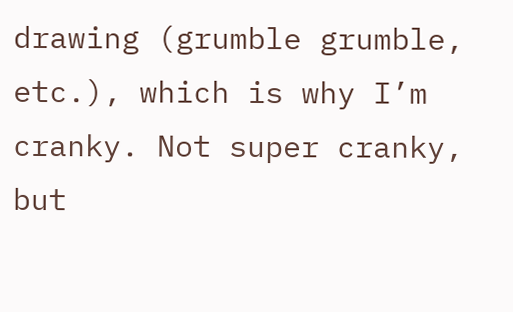drawing (grumble grumble, etc.), which is why I’m cranky. Not super cranky, but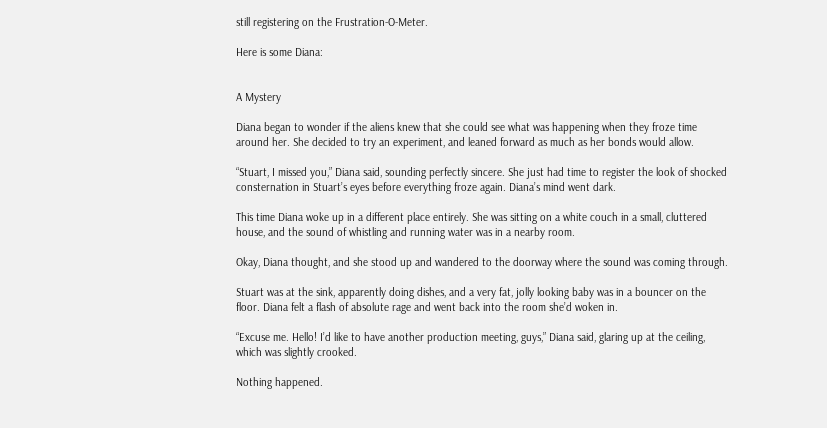still registering on the Frustration-O-Meter.

Here is some Diana:


A Mystery

Diana began to wonder if the aliens knew that she could see what was happening when they froze time around her. She decided to try an experiment, and leaned forward as much as her bonds would allow.

“Stuart, I missed you,” Diana said, sounding perfectly sincere. She just had time to register the look of shocked consternation in Stuart’s eyes before everything froze again. Diana’s mind went dark.

This time Diana woke up in a different place entirely. She was sitting on a white couch in a small, cluttered house, and the sound of whistling and running water was in a nearby room.

Okay, Diana thought, and she stood up and wandered to the doorway where the sound was coming through.

Stuart was at the sink, apparently doing dishes, and a very fat, jolly looking baby was in a bouncer on the floor. Diana felt a flash of absolute rage and went back into the room she’d woken in.

“Excuse me. Hello! I’d like to have another production meeting, guys,” Diana said, glaring up at the ceiling, which was slightly crooked.

Nothing happened.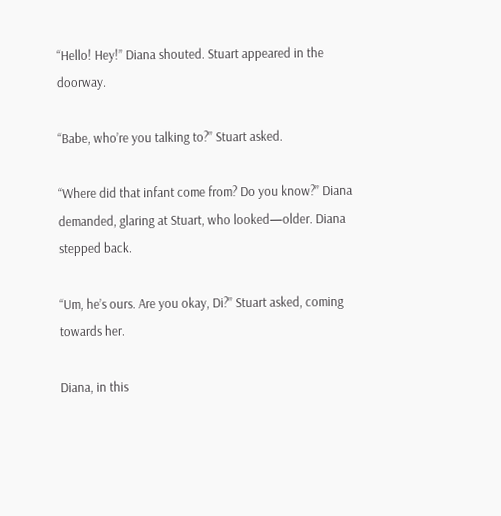“Hello! Hey!” Diana shouted. Stuart appeared in the doorway.

“Babe, who’re you talking to?” Stuart asked.

“Where did that infant come from? Do you know?” Diana demanded, glaring at Stuart, who looked—older. Diana stepped back.

“Um, he’s ours. Are you okay, Di?” Stuart asked, coming towards her.

Diana, in this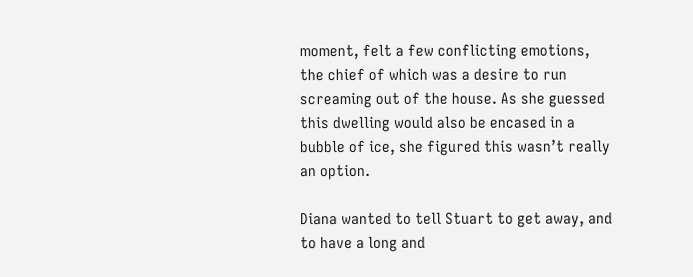moment, felt a few conflicting emotions, the chief of which was a desire to run screaming out of the house. As she guessed this dwelling would also be encased in a bubble of ice, she figured this wasn’t really an option.

Diana wanted to tell Stuart to get away, and to have a long and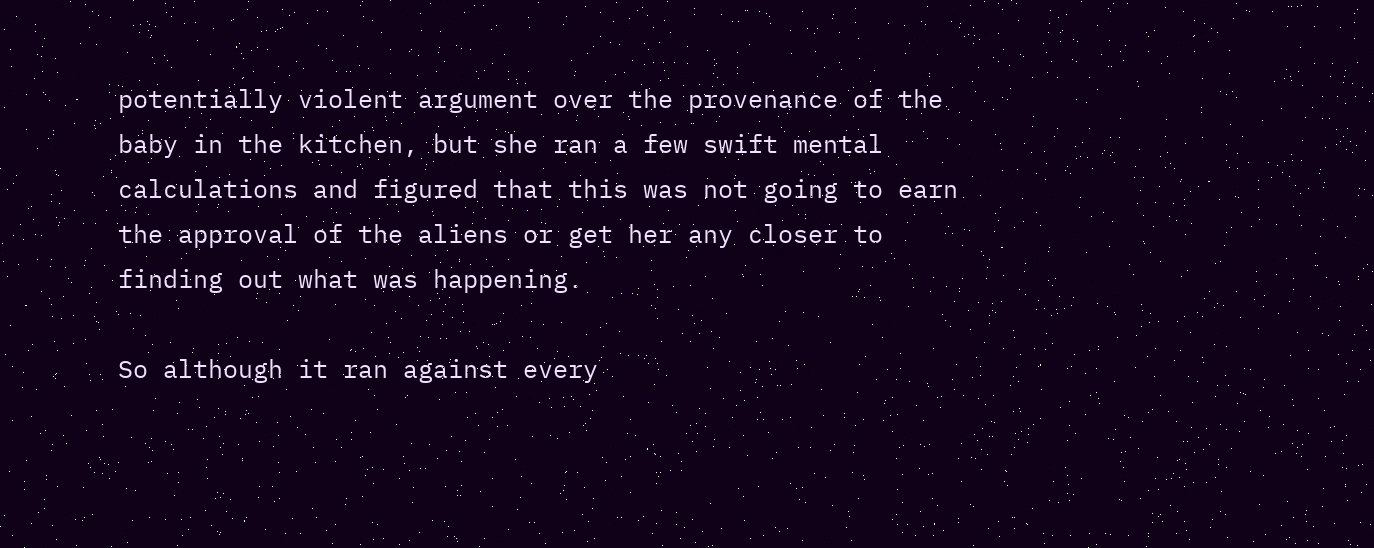potentially violent argument over the provenance of the baby in the kitchen, but she ran a few swift mental calculations and figured that this was not going to earn the approval of the aliens or get her any closer to finding out what was happening.

So although it ran against every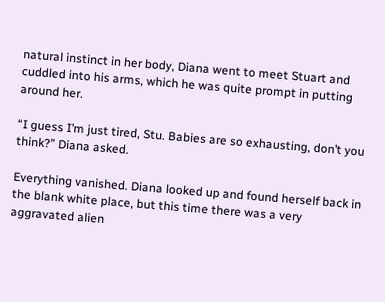natural instinct in her body, Diana went to meet Stuart and cuddled into his arms, which he was quite prompt in putting around her.

“I guess I’m just tired, Stu. Babies are so exhausting, don’t you think?” Diana asked.

Everything vanished. Diana looked up and found herself back in the blank white place, but this time there was a very aggravated alien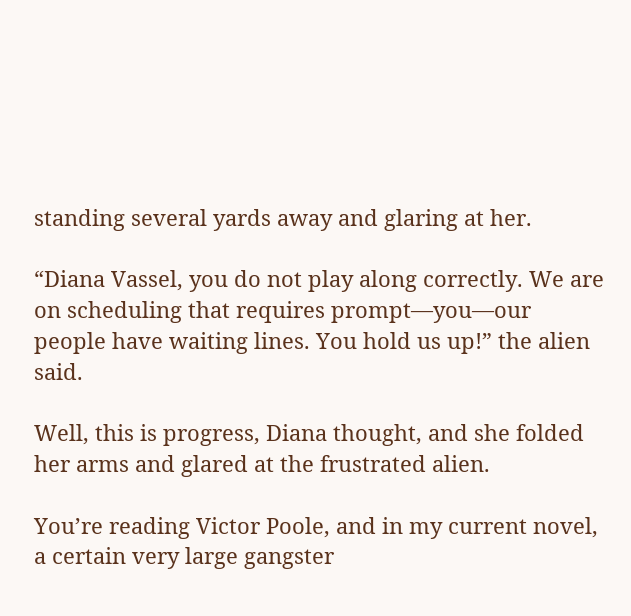standing several yards away and glaring at her.

“Diana Vassel, you do not play along correctly. We are on scheduling that requires prompt—you—our people have waiting lines. You hold us up!” the alien said.

Well, this is progress, Diana thought, and she folded her arms and glared at the frustrated alien.

You’re reading Victor Poole, and in my current novel, a certain very large gangster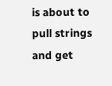is about to pull strings and get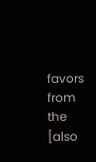favors from the [also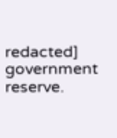redacted] government reserve.